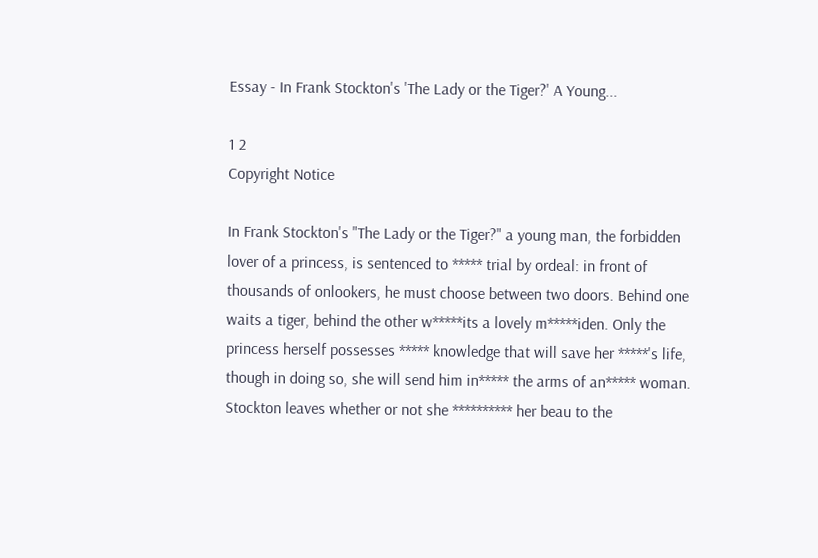Essay - In Frank Stockton's 'The Lady or the Tiger?' A Young...

1 2
Copyright Notice

In Frank Stockton's "The Lady or the Tiger?" a young man, the forbidden lover of a princess, is sentenced to ***** trial by ordeal: in front of thousands of onlookers, he must choose between two doors. Behind one waits a tiger, behind the other w*****its a lovely m*****iden. Only the princess herself possesses ***** knowledge that will save her *****'s life, though in doing so, she will send him in***** the arms of an***** woman. Stockton leaves whether or not she ********** her beau to the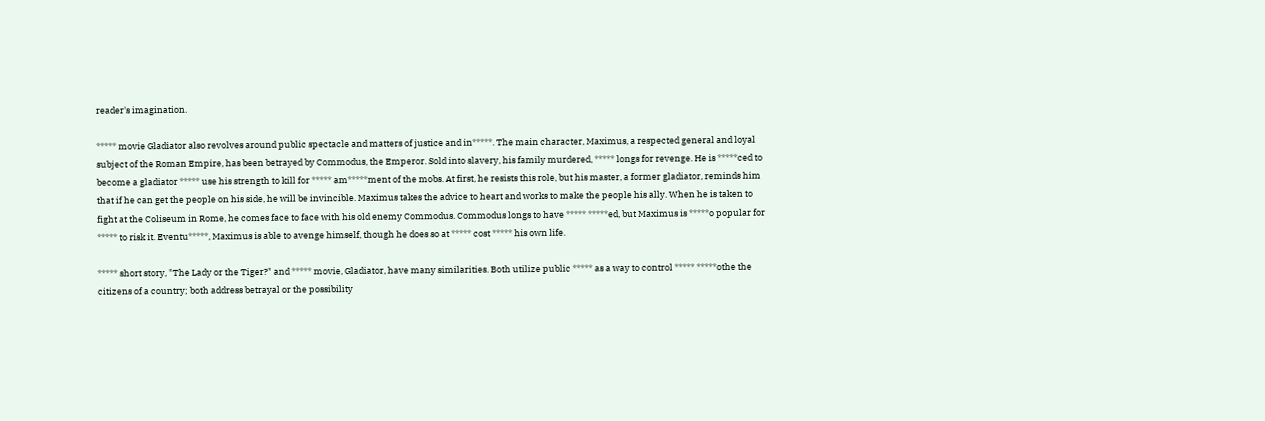reader's imagination.

***** movie Gladiator also revolves around public spectacle and matters of justice and in*****. The main character, Maximus, a respected general and loyal subject of the Roman Empire, has been betrayed by Commodus, the Emperor. Sold into slavery, his family murdered, ***** longs for revenge. He is *****ced to become a gladiator ***** use his strength to kill for ***** am*****ment of the mobs. At first, he resists this role, but his master, a former gladiator, reminds him that if he can get the people on his side, he will be invincible. Maximus takes the advice to heart and works to make the people his ally. When he is taken to fight at the Coliseum in Rome, he comes face to face with his old enemy Commodus. Commodus longs to have ***** *****ed, but Maximus is *****o popular for ***** to risk it. Eventu*****, Maximus is able to avenge himself, though he does so at ***** cost ***** his own life.

***** short story, "The Lady or the Tiger?" and ***** movie, Gladiator, have many similarities. Both utilize public ***** as a way to control ***** *****othe the citizens of a country; both address betrayal or the possibility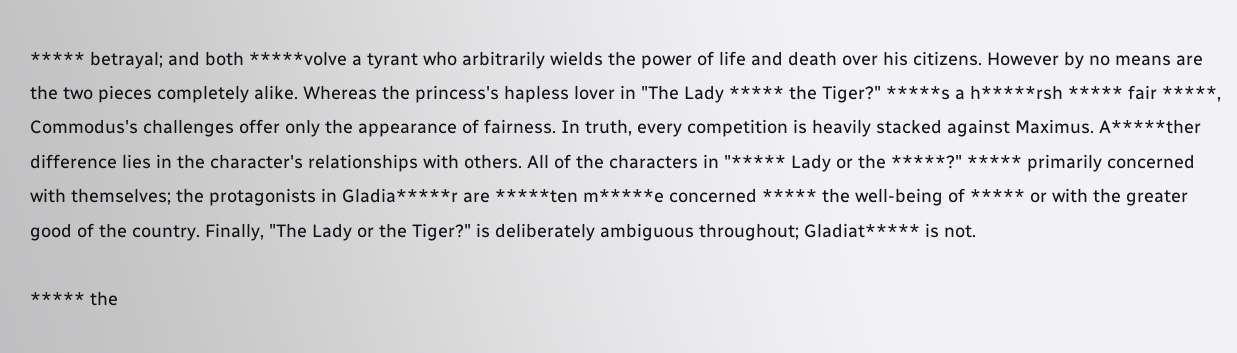***** betrayal; and both *****volve a tyrant who arbitrarily wields the power of life and death over his citizens. However by no means are the two pieces completely alike. Whereas the princess's hapless lover in "The Lady ***** the Tiger?" *****s a h*****rsh ***** fair *****, Commodus's challenges offer only the appearance of fairness. In truth, every competition is heavily stacked against Maximus. A*****ther difference lies in the character's relationships with others. All of the characters in "***** Lady or the *****?" ***** primarily concerned with themselves; the protagonists in Gladia*****r are *****ten m*****e concerned ***** the well-being of ***** or with the greater good of the country. Finally, "The Lady or the Tiger?" is deliberately ambiguous throughout; Gladiat***** is not.

***** the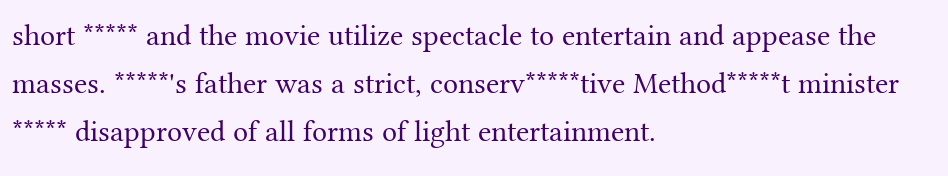short ***** and the movie utilize spectacle to entertain and appease the masses. *****'s father was a strict, conserv*****tive Method*****t minister ***** disapproved of all forms of light entertainment.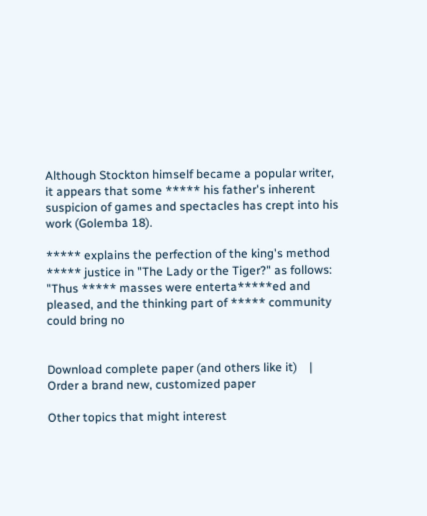Although Stockton himself became a popular writer, it appears that some ***** his father's inherent suspicion of games and spectacles has crept into his work (Golemba 18).

***** explains the perfection of the king's method ***** justice in "The Lady or the Tiger?" as follows: "Thus ***** masses were enterta*****ed and pleased, and the thinking part of ***** community could bring no


Download complete paper (and others like it)    |    Order a brand new, customized paper

Other topics that might interest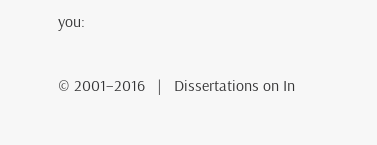you:

© 2001–2016   |   Dissertations on In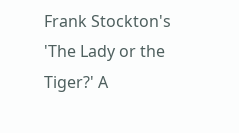Frank Stockton's 'The Lady or the Tiger?' A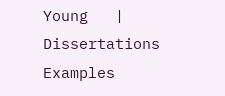Young   |   Dissertations Examples